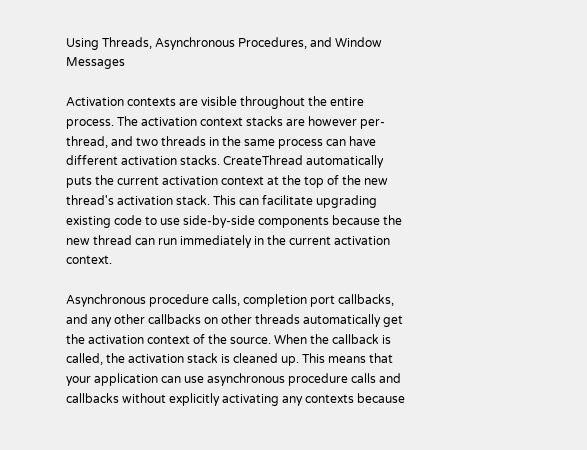Using Threads, Asynchronous Procedures, and Window Messages

Activation contexts are visible throughout the entire process. The activation context stacks are however per-thread, and two threads in the same process can have different activation stacks. CreateThread automatically puts the current activation context at the top of the new thread's activation stack. This can facilitate upgrading existing code to use side-by-side components because the new thread can run immediately in the current activation context.

Asynchronous procedure calls, completion port callbacks, and any other callbacks on other threads automatically get the activation context of the source. When the callback is called, the activation stack is cleaned up. This means that your application can use asynchronous procedure calls and callbacks without explicitly activating any contexts because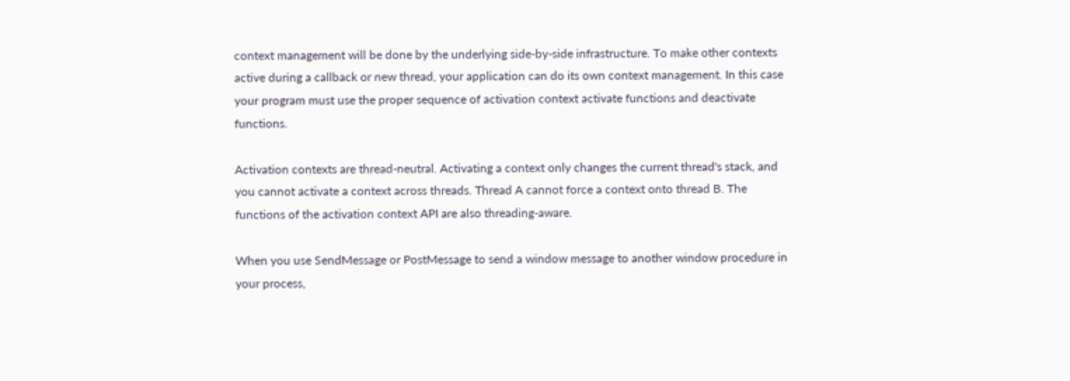context management will be done by the underlying side-by-side infrastructure. To make other contexts active during a callback or new thread, your application can do its own context management. In this case your program must use the proper sequence of activation context activate functions and deactivate functions.

Activation contexts are thread-neutral. Activating a context only changes the current thread's stack, and you cannot activate a context across threads. Thread A cannot force a context onto thread B. The functions of the activation context API are also threading-aware.

When you use SendMessage or PostMessage to send a window message to another window procedure in your process,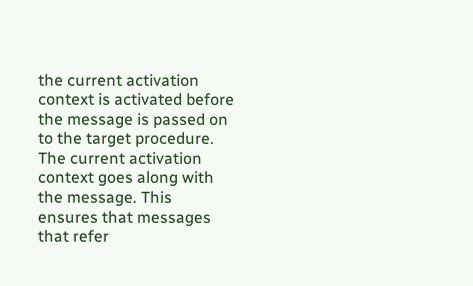the current activation context is activated before the message is passed on to the target procedure. The current activation context goes along with the message. This ensures that messages that refer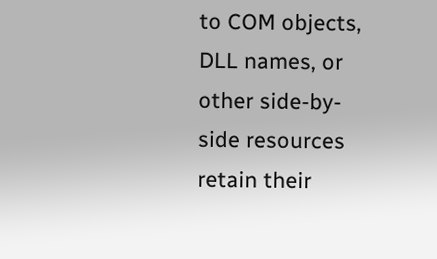to COM objects, DLL names, or other side-by-side resources retain their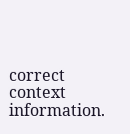correct context information.